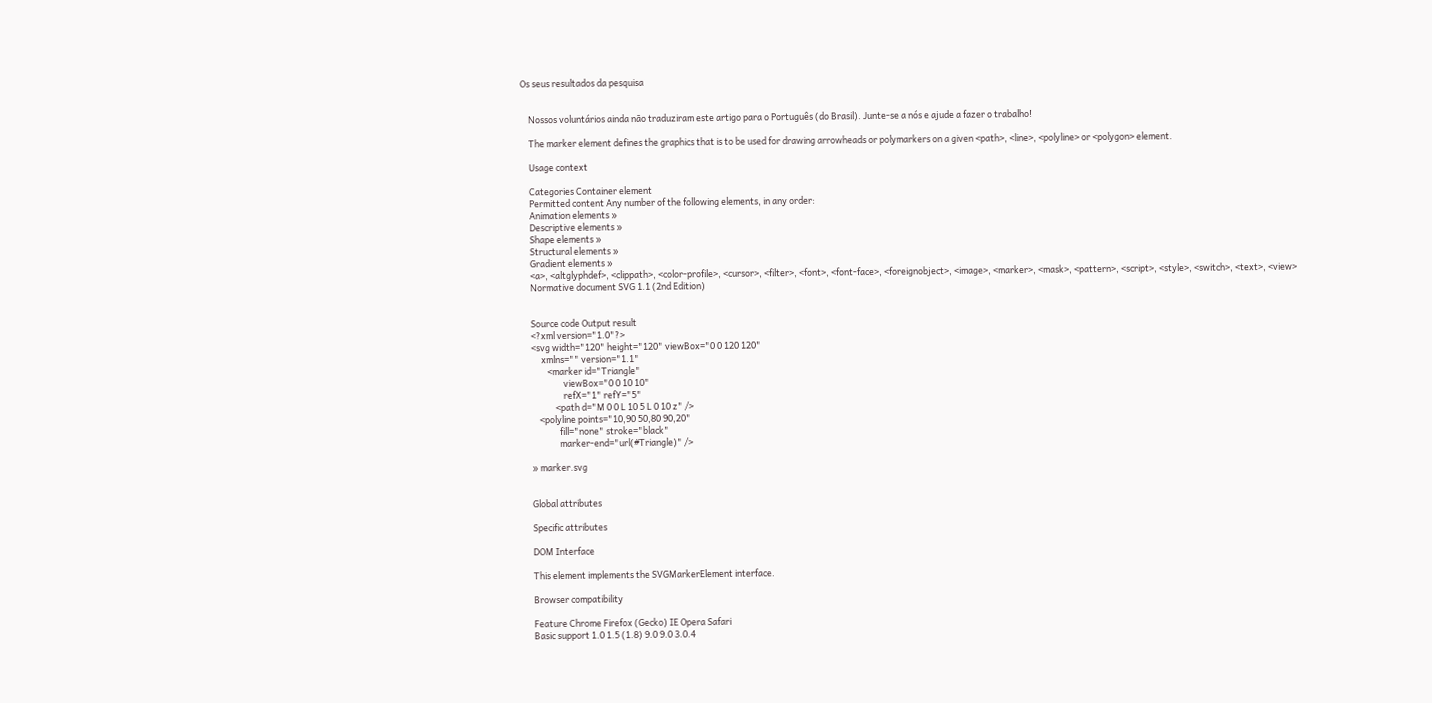Os seus resultados da pesquisa


    Nossos voluntários ainda não traduziram este artigo para o Português (do Brasil). Junte-se a nós e ajude a fazer o trabalho!

    The marker element defines the graphics that is to be used for drawing arrowheads or polymarkers on a given <path>, <line>, <polyline> or <polygon> element.

    Usage context

    Categories Container element
    Permitted content Any number of the following elements, in any order:
    Animation elements »
    Descriptive elements »
    Shape elements »
    Structural elements »
    Gradient elements »
    <a>, <altglyphdef>, <clippath>, <color-profile>, <cursor>, <filter>, <font>, <font-face>, <foreignobject>, <image>, <marker>, <mask>, <pattern>, <script>, <style>, <switch>, <text>, <view>
    Normative document SVG 1.1 (2nd Edition)


    Source code Output result
    <?xml version="1.0"?>
    <svg width="120" height="120" viewBox="0 0 120 120"
         xmlns="" version="1.1"
            <marker id="Triangle"
                    viewBox="0 0 10 10"
                    refX="1" refY="5"
                <path d="M 0 0 L 10 5 L 0 10 z" />
        <polyline points="10,90 50,80 90,20"
                  fill="none" stroke="black"
                  marker-end="url(#Triangle)" />

    » marker.svg


    Global attributes

    Specific attributes

    DOM Interface

    This element implements the SVGMarkerElement interface.

    Browser compatibility

    Feature Chrome Firefox (Gecko) IE Opera Safari
    Basic support 1.0 1.5 (1.8) 9.0 9.0 3.0.4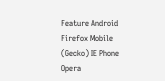Feature Android Firefox Mobile (Gecko) IE Phone Opera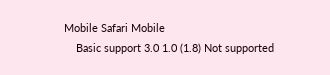Mobile Safari Mobile
    Basic support 3.0 1.0 (1.8) Not supported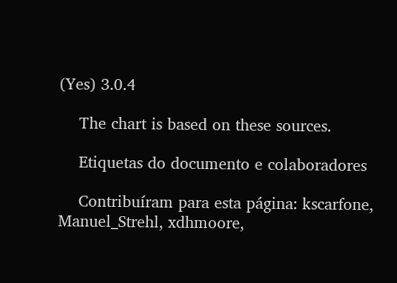(Yes) 3.0.4

    The chart is based on these sources.

    Etiquetas do documento e colaboradores

    Contribuíram para esta página: kscarfone, Manuel_Strehl, xdhmoore,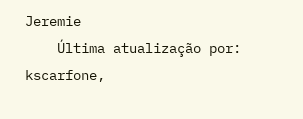Jeremie
    Última atualização por: kscarfone,